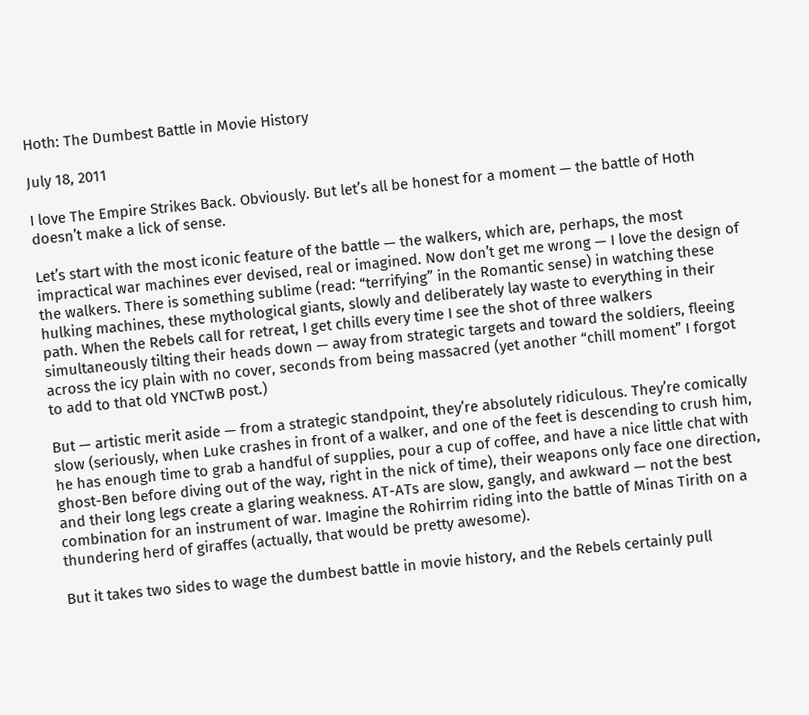Hoth: The Dumbest Battle in Movie History

July 18, 2011

I love The Empire Strikes Back. Obviously. But let’s all be honest for a moment — the battle of Hoth doesn’t make a lick of sense.

Let’s start with the most iconic feature of the battle — the walkers, which are, perhaps, the most impractical war machines ever devised, real or imagined. Now don’t get me wrong — I love the design of the walkers. There is something sublime (read: “terrifying” in the Romantic sense) in watching these hulking machines, these mythological giants, slowly and deliberately lay waste to everything in their path. When the Rebels call for retreat, I get chills every time I see the shot of three walkers simultaneously tilting their heads down — away from strategic targets and toward the soldiers, fleeing across the icy plain with no cover, seconds from being massacred (yet another “chill moment” I forgot to add to that old YNCTwB post.)

But — artistic merit aside — from a strategic standpoint, they’re absolutely ridiculous. They’re comically slow (seriously, when Luke crashes in front of a walker, and one of the feet is descending to crush him, he has enough time to grab a handful of supplies, pour a cup of coffee, and have a nice little chat with ghost-Ben before diving out of the way, right in the nick of time), their weapons only face one direction, and their long legs create a glaring weakness. AT-ATs are slow, gangly, and awkward — not the best combination for an instrument of war. Imagine the Rohirrim riding into the battle of Minas Tirith on a thundering herd of giraffes (actually, that would be pretty awesome).

But it takes two sides to wage the dumbest battle in movie history, and the Rebels certainly pull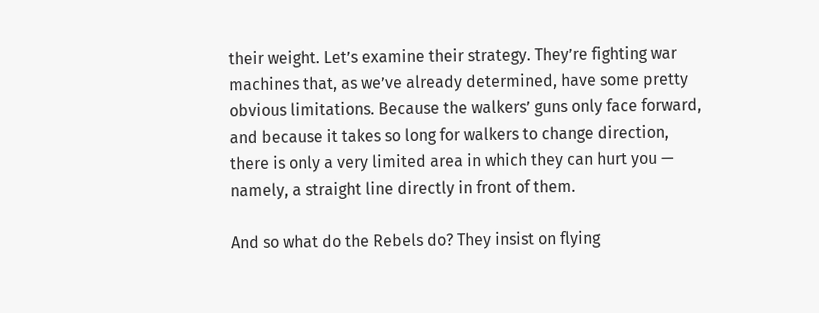their weight. Let’s examine their strategy. They’re fighting war machines that, as we’ve already determined, have some pretty obvious limitations. Because the walkers’ guns only face forward, and because it takes so long for walkers to change direction, there is only a very limited area in which they can hurt you — namely, a straight line directly in front of them.

And so what do the Rebels do? They insist on flying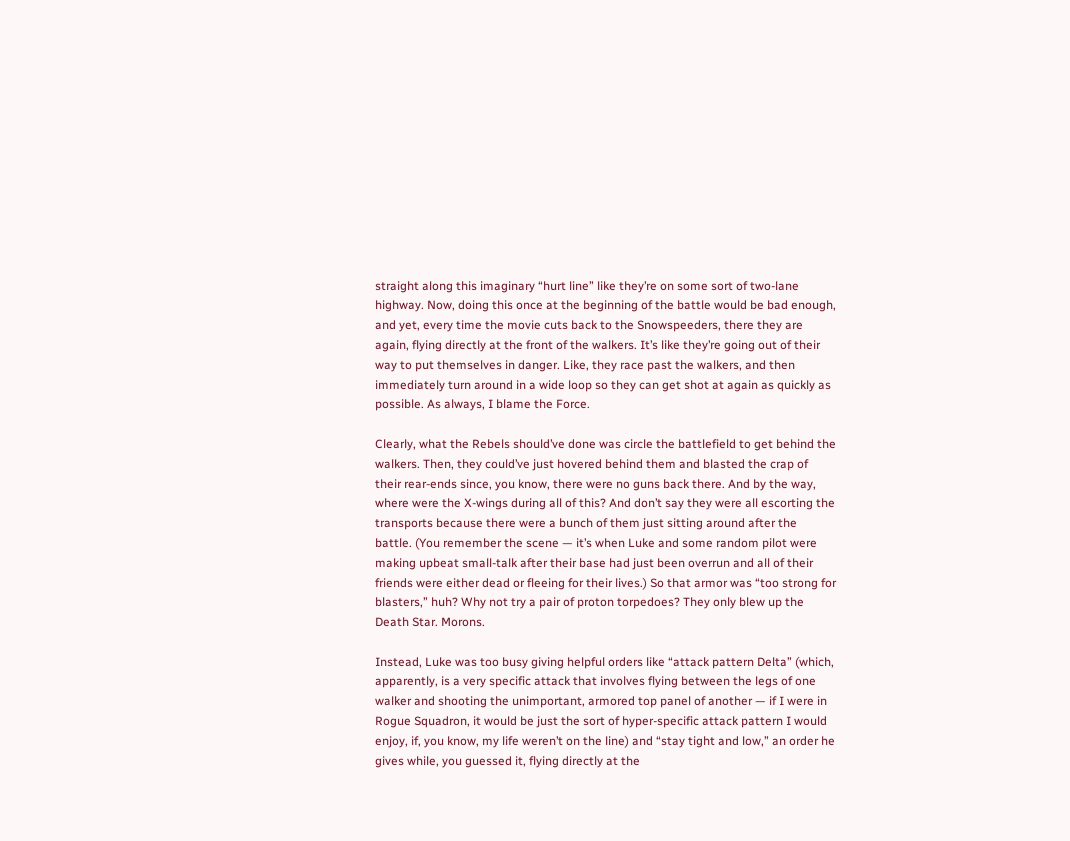straight along this imaginary “hurt line” like they’re on some sort of two-lane highway. Now, doing this once at the beginning of the battle would be bad enough, and yet, every time the movie cuts back to the Snowspeeders, there they are again, flying directly at the front of the walkers. It’s like they’re going out of their way to put themselves in danger. Like, they race past the walkers, and then immediately turn around in a wide loop so they can get shot at again as quickly as possible. As always, I blame the Force.

Clearly, what the Rebels should’ve done was circle the battlefield to get behind the walkers. Then, they could’ve just hovered behind them and blasted the crap of their rear-ends since, you know, there were no guns back there. And by the way, where were the X-wings during all of this? And don’t say they were all escorting the transports because there were a bunch of them just sitting around after the battle. (You remember the scene — it’s when Luke and some random pilot were making upbeat small-talk after their base had just been overrun and all of their friends were either dead or fleeing for their lives.) So that armor was “too strong for blasters,” huh? Why not try a pair of proton torpedoes? They only blew up the Death Star. Morons.

Instead, Luke was too busy giving helpful orders like “attack pattern Delta” (which, apparently, is a very specific attack that involves flying between the legs of one walker and shooting the unimportant, armored top panel of another — if I were in Rogue Squadron, it would be just the sort of hyper-specific attack pattern I would enjoy, if, you know, my life weren’t on the line) and “stay tight and low,” an order he gives while, you guessed it, flying directly at the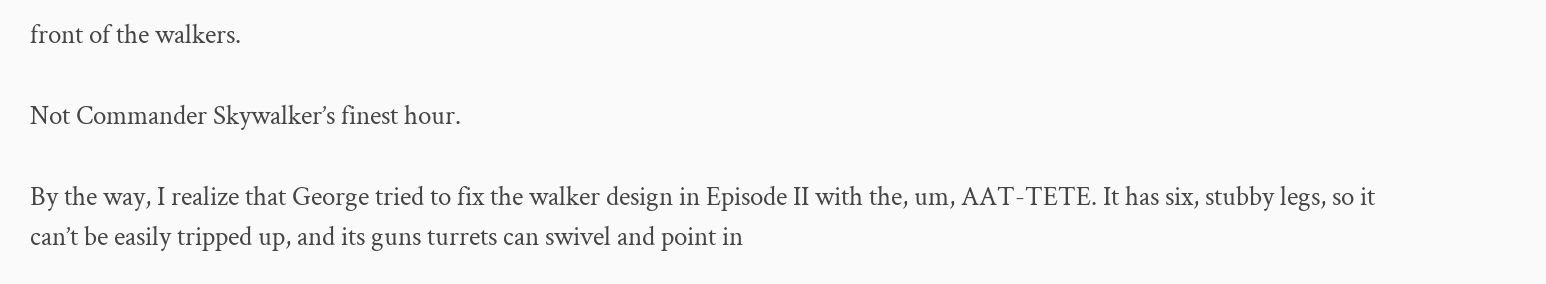front of the walkers.

Not Commander Skywalker’s finest hour.

By the way, I realize that George tried to fix the walker design in Episode II with the, um, AAT-TETE. It has six, stubby legs, so it can’t be easily tripped up, and its guns turrets can swivel and point in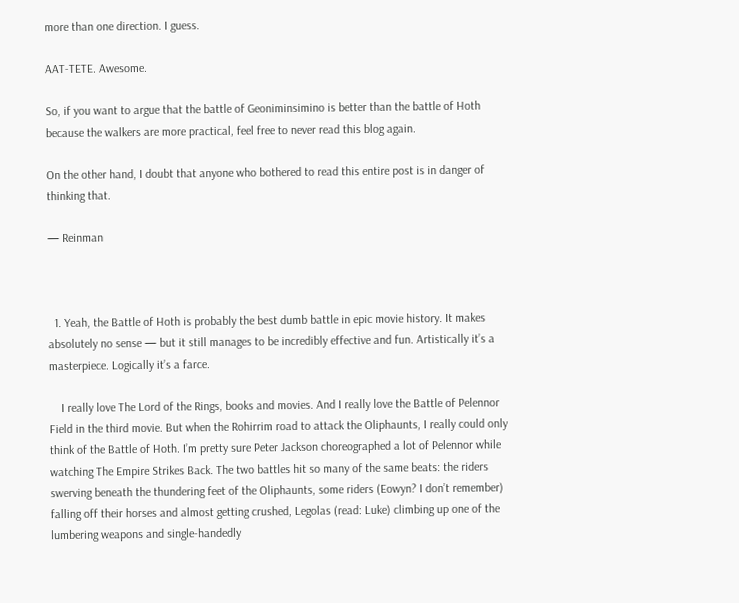more than one direction. I guess.

AAT-TETE. Awesome.

So, if you want to argue that the battle of Geoniminsimino is better than the battle of Hoth because the walkers are more practical, feel free to never read this blog again.

On the other hand, I doubt that anyone who bothered to read this entire post is in danger of thinking that.

— Reinman



  1. Yeah, the Battle of Hoth is probably the best dumb battle in epic movie history. It makes absolutely no sense — but it still manages to be incredibly effective and fun. Artistically it’s a masterpiece. Logically it’s a farce.

    I really love The Lord of the Rings, books and movies. And I really love the Battle of Pelennor Field in the third movie. But when the Rohirrim road to attack the Oliphaunts, I really could only think of the Battle of Hoth. I’m pretty sure Peter Jackson choreographed a lot of Pelennor while watching The Empire Strikes Back. The two battles hit so many of the same beats: the riders swerving beneath the thundering feet of the Oliphaunts, some riders (Eowyn? I don’t remember) falling off their horses and almost getting crushed, Legolas (read: Luke) climbing up one of the lumbering weapons and single-handedly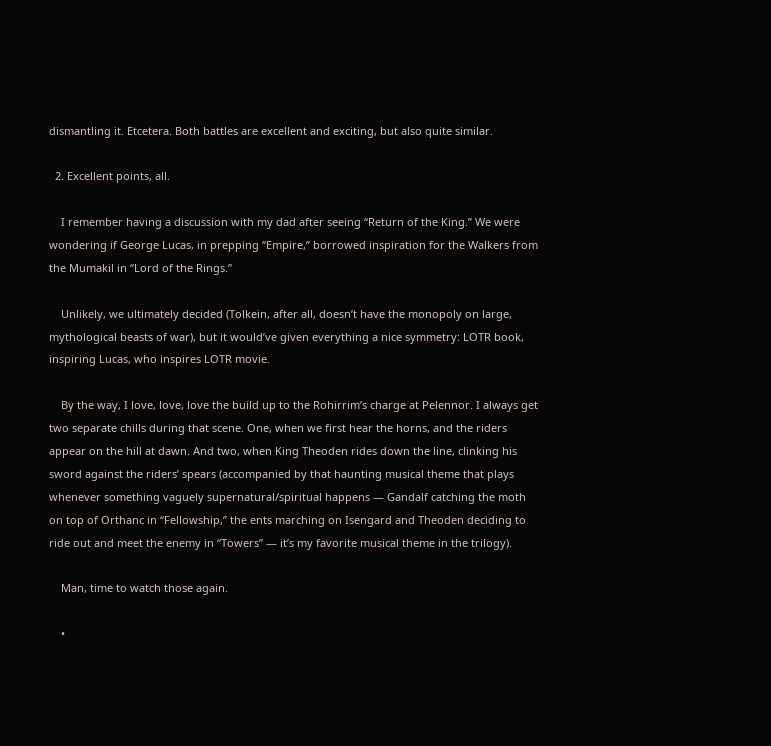dismantling it. Etcetera. Both battles are excellent and exciting, but also quite similar.

  2. Excellent points, all.

    I remember having a discussion with my dad after seeing “Return of the King.” We were wondering if George Lucas, in prepping “Empire,” borrowed inspiration for the Walkers from the Mumakil in “Lord of the Rings.”

    Unlikely, we ultimately decided (Tolkein, after all, doesn’t have the monopoly on large, mythological beasts of war), but it would’ve given everything a nice symmetry: LOTR book, inspiring Lucas, who inspires LOTR movie.

    By the way, I love, love, love the build up to the Rohirrim’s charge at Pelennor. I always get two separate chills during that scene. One, when we first hear the horns, and the riders appear on the hill at dawn. And two, when King Theoden rides down the line, clinking his sword against the riders’ spears (accompanied by that haunting musical theme that plays whenever something vaguely supernatural/spiritual happens — Gandalf catching the moth on top of Orthanc in “Fellowship,” the ents marching on Isengard and Theoden deciding to ride out and meet the enemy in “Towers” — it’s my favorite musical theme in the trilogy).

    Man, time to watch those again.

    •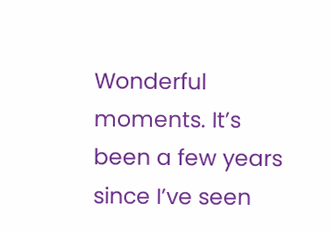Wonderful moments. It’s been a few years since I’ve seen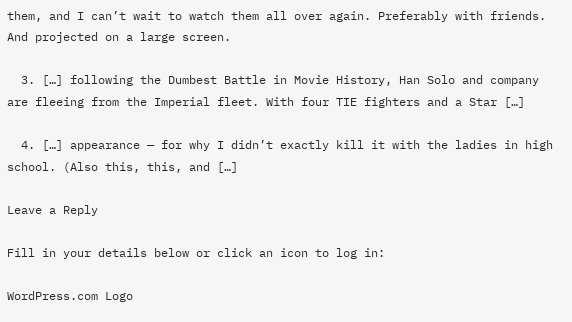them, and I can’t wait to watch them all over again. Preferably with friends. And projected on a large screen.

  3. […] following the Dumbest Battle in Movie History, Han Solo and company are fleeing from the Imperial fleet. With four TIE fighters and a Star […]

  4. […] appearance — for why I didn’t exactly kill it with the ladies in high school. (Also this, this, and […]

Leave a Reply

Fill in your details below or click an icon to log in:

WordPress.com Logo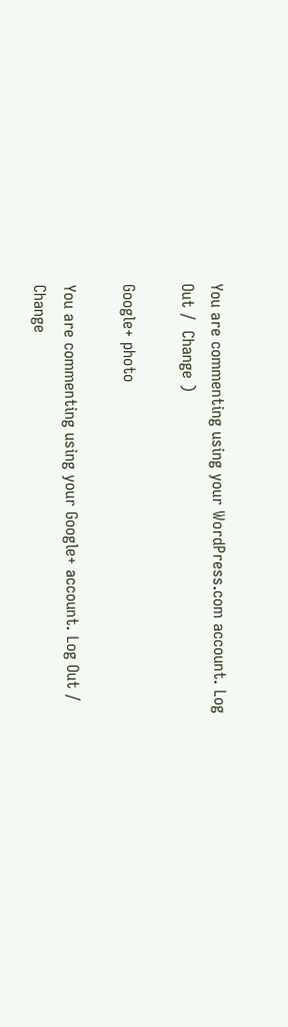You are commenting using your WordPress.com account. Log Out /  Change )

Google+ photo

You are commenting using your Google+ account. Log Out /  Change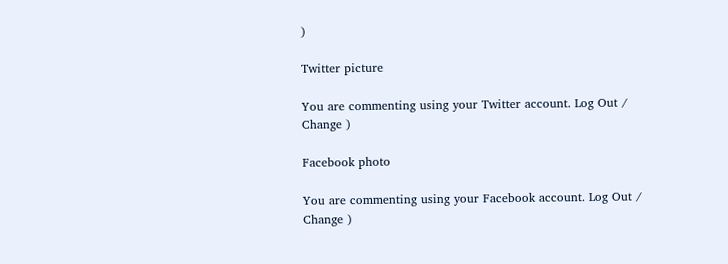)

Twitter picture

You are commenting using your Twitter account. Log Out /  Change )

Facebook photo

You are commenting using your Facebook account. Log Out /  Change )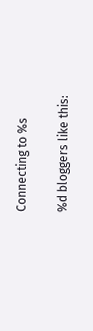Connecting to %s

%d bloggers like this: